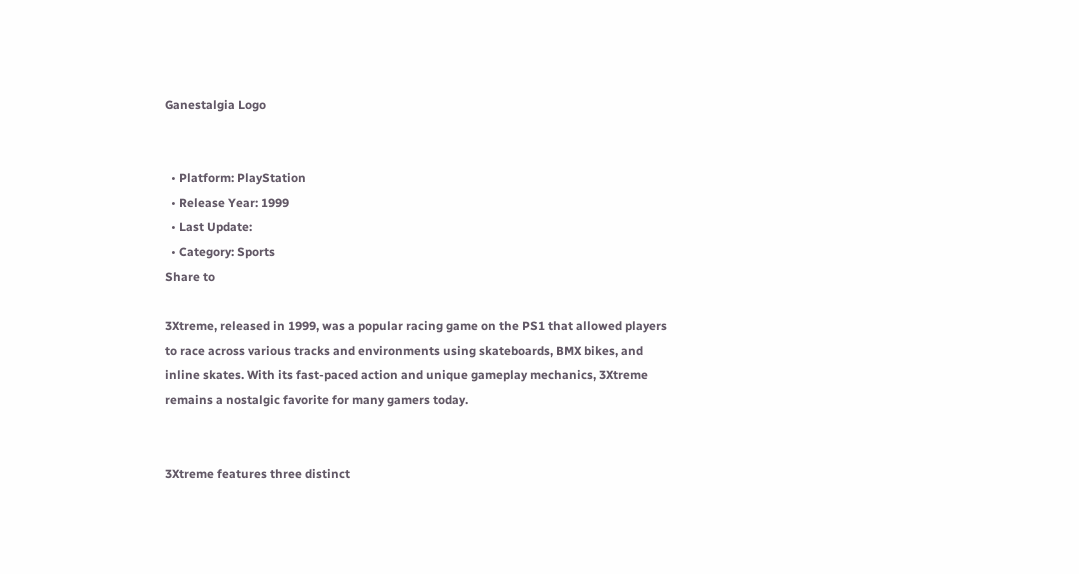Ganestalgia Logo


  • Platform: PlayStation
  • Release Year: 1999
  • Last Update:
  • Category: Sports
Share to

3Xtreme, released in 1999, was a popular racing game on the PS1 that allowed players to race across various tracks and environments using skateboards, BMX bikes, and inline skates. With its fast-paced action and unique gameplay mechanics, 3Xtreme remains a nostalgic favorite for many gamers today.


3Xtreme features three distinct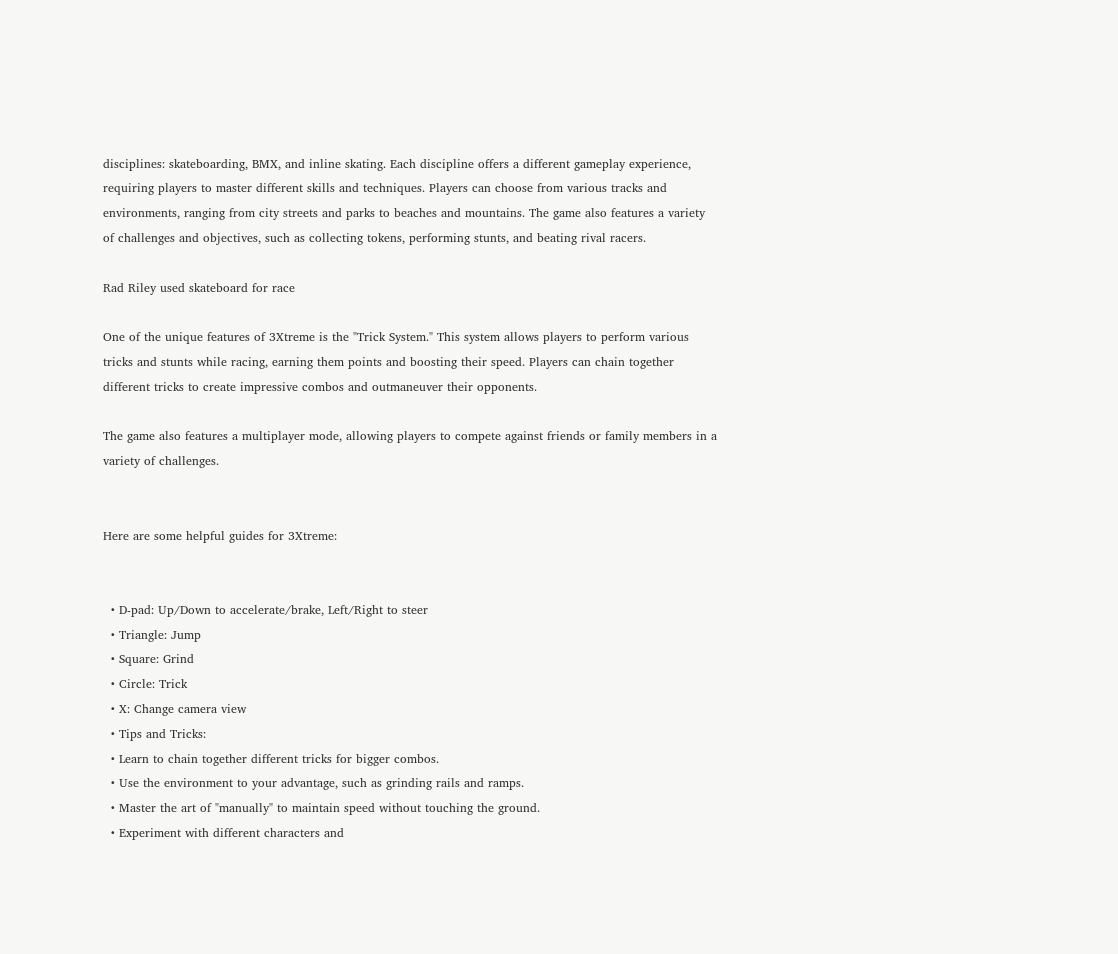disciplines: skateboarding, BMX, and inline skating. Each discipline offers a different gameplay experience, requiring players to master different skills and techniques. Players can choose from various tracks and environments, ranging from city streets and parks to beaches and mountains. The game also features a variety of challenges and objectives, such as collecting tokens, performing stunts, and beating rival racers.

Rad Riley used skateboard for race

One of the unique features of 3Xtreme is the "Trick System." This system allows players to perform various tricks and stunts while racing, earning them points and boosting their speed. Players can chain together different tricks to create impressive combos and outmaneuver their opponents.

The game also features a multiplayer mode, allowing players to compete against friends or family members in a variety of challenges.


Here are some helpful guides for 3Xtreme:


  • D-pad: Up/Down to accelerate/brake, Left/Right to steer
  • Triangle: Jump
  • Square: Grind
  • Circle: Trick
  • X: Change camera view
  • Tips and Tricks:
  • Learn to chain together different tricks for bigger combos.
  • Use the environment to your advantage, such as grinding rails and ramps.
  • Master the art of "manually" to maintain speed without touching the ground.
  • Experiment with different characters and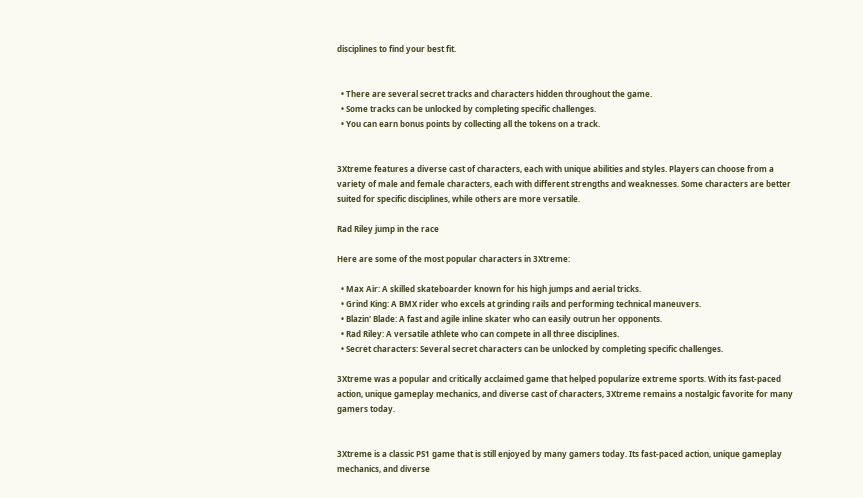disciplines to find your best fit.


  • There are several secret tracks and characters hidden throughout the game.
  • Some tracks can be unlocked by completing specific challenges.
  • You can earn bonus points by collecting all the tokens on a track.


3Xtreme features a diverse cast of characters, each with unique abilities and styles. Players can choose from a variety of male and female characters, each with different strengths and weaknesses. Some characters are better suited for specific disciplines, while others are more versatile.

Rad Riley jump in the race

Here are some of the most popular characters in 3Xtreme:

  • Max Air: A skilled skateboarder known for his high jumps and aerial tricks.
  • Grind King: A BMX rider who excels at grinding rails and performing technical maneuvers.
  • Blazin' Blade: A fast and agile inline skater who can easily outrun her opponents.
  • Rad Riley: A versatile athlete who can compete in all three disciplines.
  • Secret characters: Several secret characters can be unlocked by completing specific challenges.

3Xtreme was a popular and critically acclaimed game that helped popularize extreme sports. With its fast-paced action, unique gameplay mechanics, and diverse cast of characters, 3Xtreme remains a nostalgic favorite for many gamers today.


3Xtreme is a classic PS1 game that is still enjoyed by many gamers today. Its fast-paced action, unique gameplay mechanics, and diverse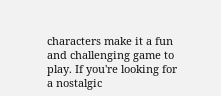characters make it a fun and challenging game to play. If you're looking for a nostalgic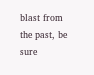blast from the past, be sure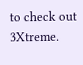to check out 3Xtreme.